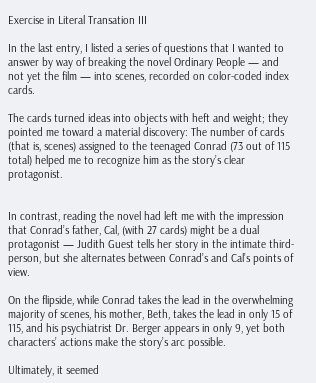Exercise in Literal Transation III

In the last entry, I listed a series of questions that I wanted to answer by way of breaking the novel Ordinary People — and not yet the film — into scenes, recorded on color-coded index cards.

The cards turned ideas into objects with heft and weight; they pointed me toward a material discovery: The number of cards (that is, scenes) assigned to the teenaged Conrad (73 out of 115 total) helped me to recognize him as the story’s clear protagonist.


In contrast, reading the novel had left me with the impression that Conrad’s father, Cal, (with 27 cards) might be a dual protagonist — Judith Guest tells her story in the intimate third-person, but she alternates between Conrad’s and Cal’s points of view.

On the flipside, while Conrad takes the lead in the overwhelming majority of scenes, his mother, Beth, takes the lead in only 15 of 115, and his psychiatrist Dr. Berger appears in only 9, yet both characters’ actions make the story’s arc possible.

Ultimately, it seemed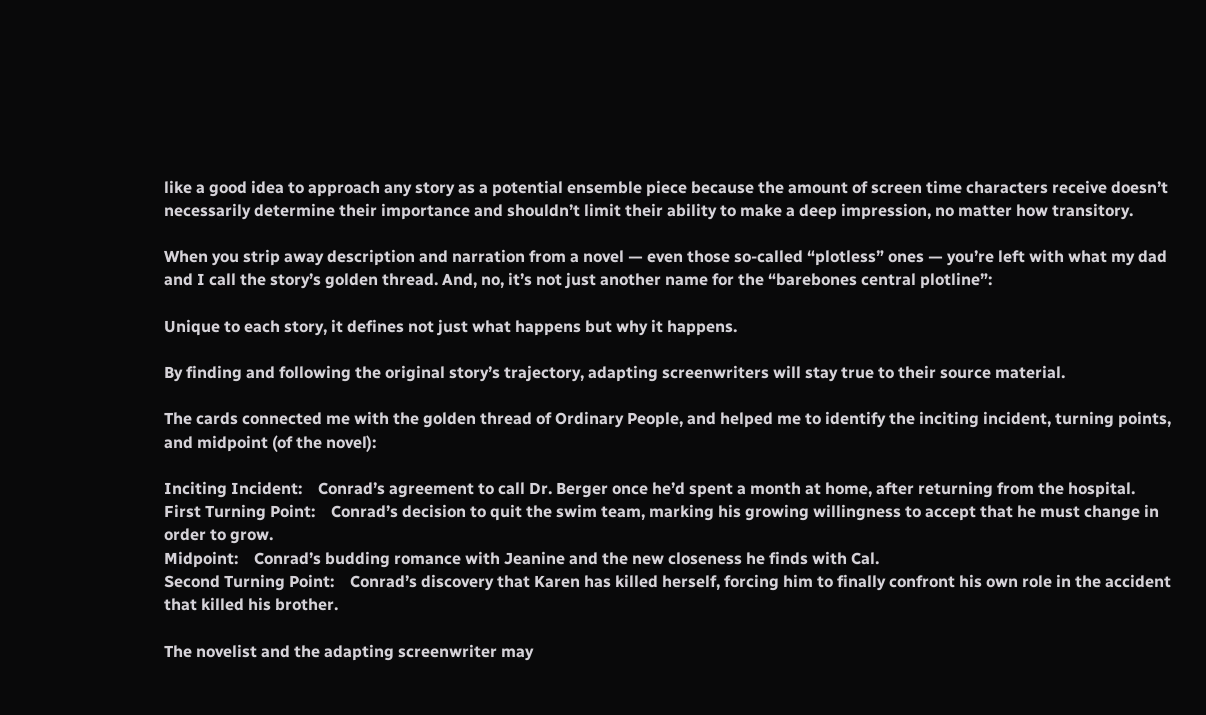like a good idea to approach any story as a potential ensemble piece because the amount of screen time characters receive doesn’t necessarily determine their importance and shouldn’t limit their ability to make a deep impression, no matter how transitory.

When you strip away description and narration from a novel — even those so-called “plotless” ones — you’re left with what my dad and I call the story’s golden thread. And, no, it’s not just another name for the “barebones central plotline”:

Unique to each story, it defines not just what happens but why it happens.

By finding and following the original story’s trajectory, adapting screenwriters will stay true to their source material.

The cards connected me with the golden thread of Ordinary People, and helped me to identify the inciting incident, turning points, and midpoint (of the novel):

Inciting Incident:    Conrad’s agreement to call Dr. Berger once he’d spent a month at home, after returning from the hospital.
First Turning Point:    Conrad’s decision to quit the swim team, marking his growing willingness to accept that he must change in order to grow.
Midpoint:    Conrad’s budding romance with Jeanine and the new closeness he finds with Cal.
Second Turning Point:    Conrad’s discovery that Karen has killed herself, forcing him to finally confront his own role in the accident that killed his brother.

The novelist and the adapting screenwriter may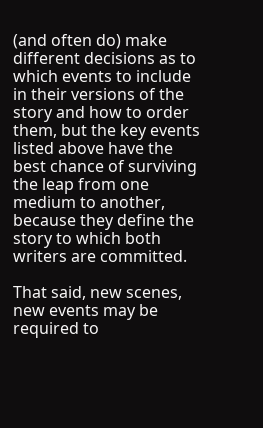(and often do) make different decisions as to which events to include in their versions of the story and how to order them, but the key events listed above have the best chance of surviving the leap from one medium to another, because they define the story to which both writers are committed.

That said, new scenes, new events may be required to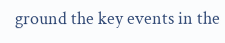ground the key events in the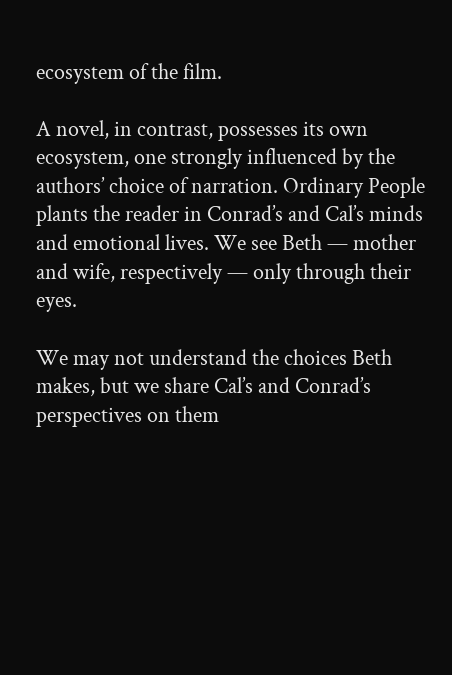ecosystem of the film.

A novel, in contrast, possesses its own ecosystem, one strongly influenced by the authors’ choice of narration. Ordinary People plants the reader in Conrad’s and Cal’s minds and emotional lives. We see Beth — mother and wife, respectively — only through their eyes.

We may not understand the choices Beth makes, but we share Cal’s and Conrad’s perspectives on them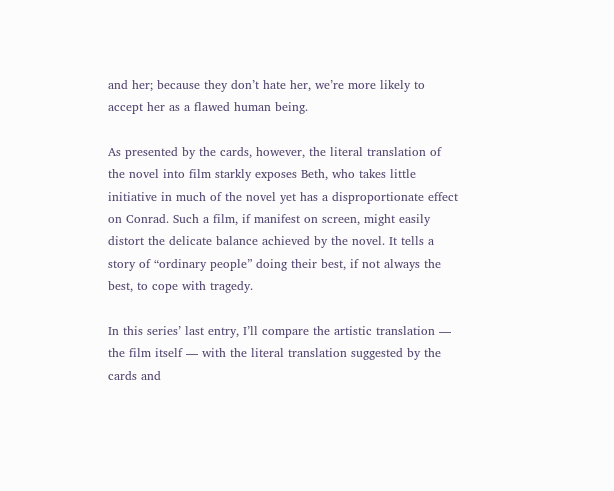and her; because they don’t hate her, we’re more likely to accept her as a flawed human being.

As presented by the cards, however, the literal translation of the novel into film starkly exposes Beth, who takes little initiative in much of the novel yet has a disproportionate effect on Conrad. Such a film, if manifest on screen, might easily distort the delicate balance achieved by the novel. It tells a story of “ordinary people” doing their best, if not always the best, to cope with tragedy.

In this series’ last entry, I’ll compare the artistic translation — the film itself — with the literal translation suggested by the cards and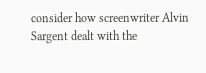consider how screenwriter Alvin Sargent dealt with the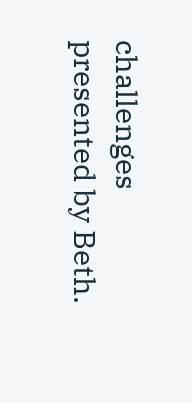challenges presented by Beth.